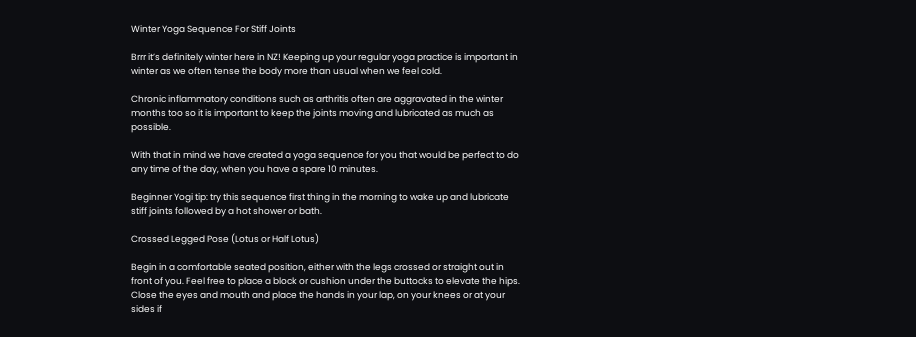Winter Yoga Sequence For Stiff Joints

Brrr it’s definitely winter here in NZ! Keeping up your regular yoga practice is important in winter as we often tense the body more than usual when we feel cold.

Chronic inflammatory conditions such as arthritis often are aggravated in the winter months too so it is important to keep the joints moving and lubricated as much as possible.

With that in mind we have created a yoga sequence for you that would be perfect to do any time of the day, when you have a spare 10 minutes.

Beginner Yogi tip: try this sequence first thing in the morning to wake up and lubricate stiff joints followed by a hot shower or bath.

Crossed Legged Pose (Lotus or Half Lotus)

Begin in a comfortable seated position, either with the legs crossed or straight out in front of you. Feel free to place a block or cushion under the buttocks to elevate the hips. Close the eyes and mouth and place the hands in your lap, on your knees or at your sides if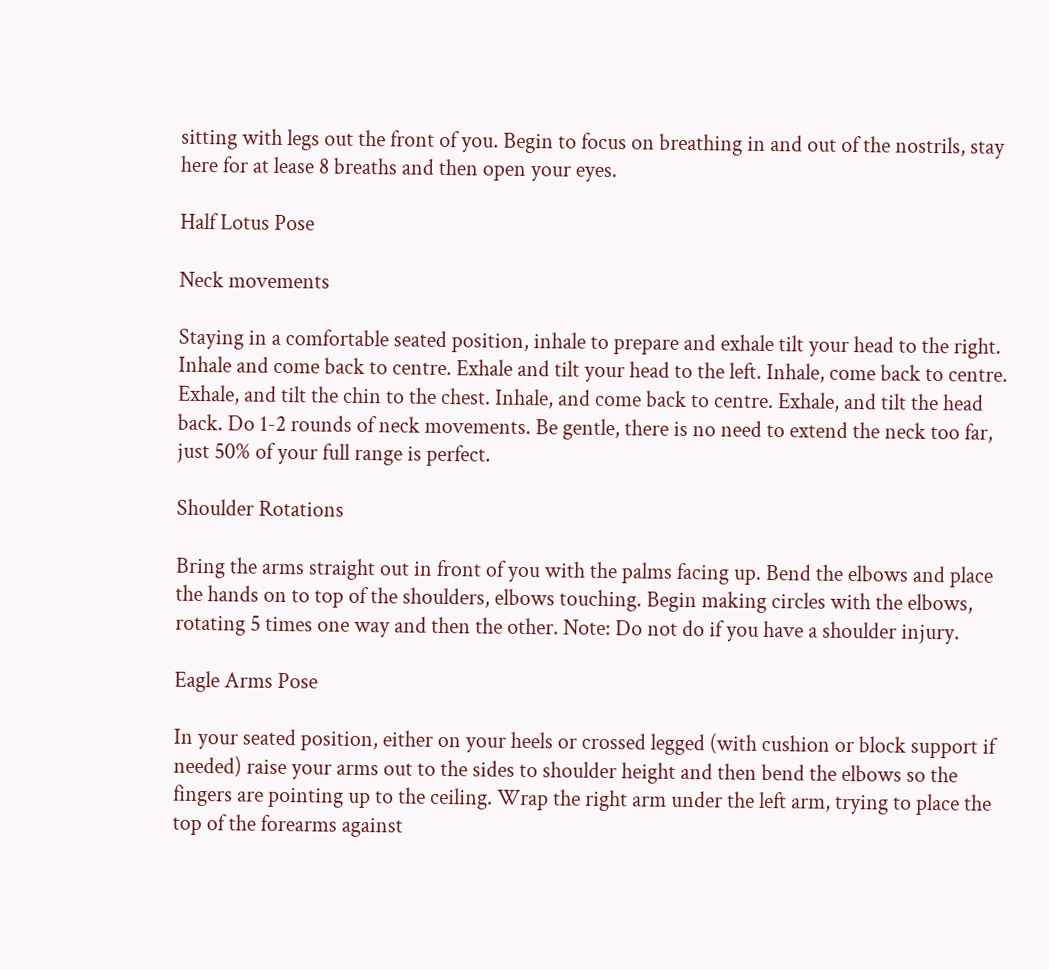sitting with legs out the front of you. Begin to focus on breathing in and out of the nostrils, stay here for at lease 8 breaths and then open your eyes.

Half Lotus Pose

Neck movements

Staying in a comfortable seated position, inhale to prepare and exhale tilt your head to the right. Inhale and come back to centre. Exhale and tilt your head to the left. Inhale, come back to centre. Exhale, and tilt the chin to the chest. Inhale, and come back to centre. Exhale, and tilt the head back. Do 1-2 rounds of neck movements. Be gentle, there is no need to extend the neck too far, just 50% of your full range is perfect.

Shoulder Rotations

Bring the arms straight out in front of you with the palms facing up. Bend the elbows and place the hands on to top of the shoulders, elbows touching. Begin making circles with the elbows, rotating 5 times one way and then the other. Note: Do not do if you have a shoulder injury.

Eagle Arms Pose

In your seated position, either on your heels or crossed legged (with cushion or block support if needed) raise your arms out to the sides to shoulder height and then bend the elbows so the fingers are pointing up to the ceiling. Wrap the right arm under the left arm, trying to place the top of the forearms against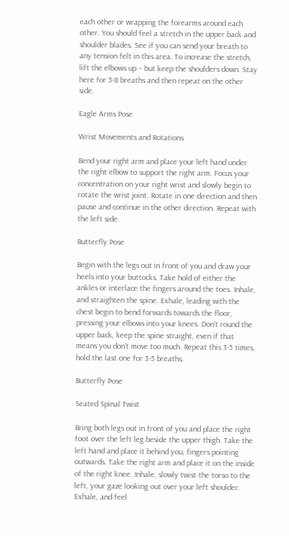each other or wrapping the forearms around each other. You should feel a stretch in the upper back and shoulder blades. See if you can send your breath to any tension felt in this area. To increase the stretch, lift the elbows up – but keep the shoulders down. Stay here for 5-8 breaths and then repeat on the other side.

Eagle Arms Pose

Wrist Movements and Rotations

Bend your right arm and place your left hand under the right elbow to support the right arm. Focus your concentration on your right wrist and slowly begin to rotate the wrist joint. Rotate in one direction and then pause and continue in the other direction. Repeat with the left side.

Butterfly Pose

Begin with the legs out in front of you and draw your heels into your buttocks. Take hold of either the ankles or interlace the fingers around the toes. Inhale, and straighten the spine. Exhale, leading with the chest begin to bend forwards towards the floor, pressing your elbows into your knees. Don’t round the upper back, keep the spine straight, even if that means you don’t move too much. Repeat this 3-5 times, hold the last one for 3-5 breaths.

Butterfly Pose

Seated Spinal Twist

Bring both legs out in front of you and place the right foot over the left leg beside the upper thigh. Take the left hand and place it behind you, fingers pointing outwards. Take the right arm and place it on the inside of the right knee. Inhale, slowly twist the torso to the left, your gaze looking out over your left shoulder. Exhale, and feel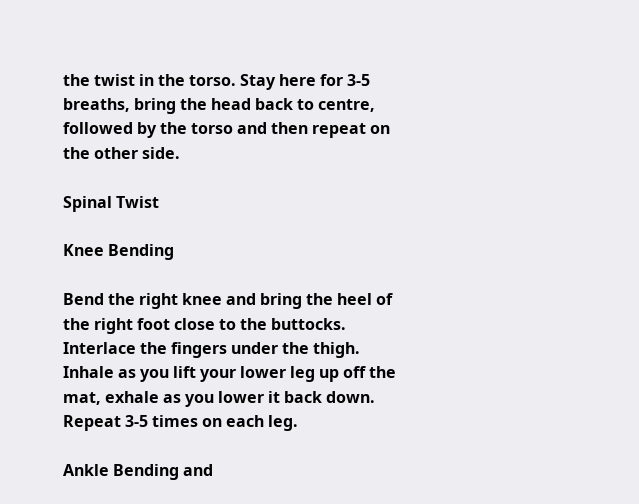the twist in the torso. Stay here for 3-5 breaths, bring the head back to centre, followed by the torso and then repeat on the other side.

Spinal Twist

Knee Bending

Bend the right knee and bring the heel of the right foot close to the buttocks. Interlace the fingers under the thigh. Inhale as you lift your lower leg up off the mat, exhale as you lower it back down. Repeat 3-5 times on each leg.

Ankle Bending and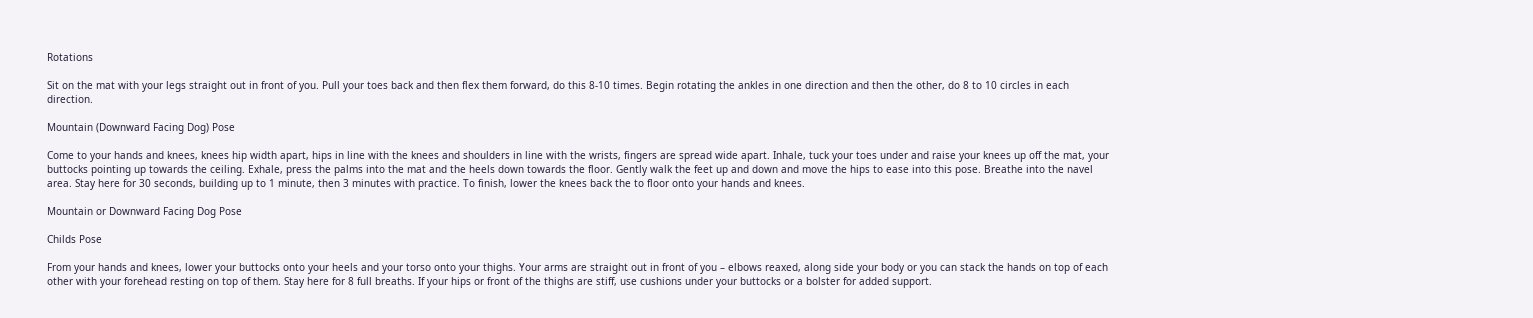Rotations

Sit on the mat with your legs straight out in front of you. Pull your toes back and then flex them forward, do this 8-10 times. Begin rotating the ankles in one direction and then the other, do 8 to 10 circles in each direction.

Mountain (Downward Facing Dog) Pose

Come to your hands and knees, knees hip width apart, hips in line with the knees and shoulders in line with the wrists, fingers are spread wide apart. Inhale, tuck your toes under and raise your knees up off the mat, your buttocks pointing up towards the ceiling. Exhale, press the palms into the mat and the heels down towards the floor. Gently walk the feet up and down and move the hips to ease into this pose. Breathe into the navel area. Stay here for 30 seconds, building up to 1 minute, then 3 minutes with practice. To finish, lower the knees back the to floor onto your hands and knees.

Mountain or Downward Facing Dog Pose

Childs Pose

From your hands and knees, lower your buttocks onto your heels and your torso onto your thighs. Your arms are straight out in front of you – elbows reaxed, along side your body or you can stack the hands on top of each other with your forehead resting on top of them. Stay here for 8 full breaths. If your hips or front of the thighs are stiff, use cushions under your buttocks or a bolster for added support.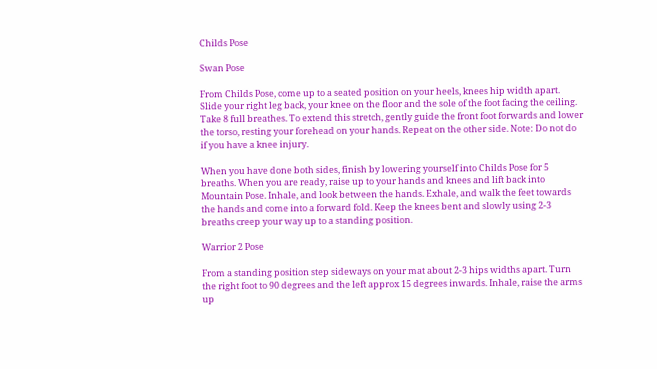Childs Pose

Swan Pose

From Childs Pose, come up to a seated position on your heels, knees hip width apart. Slide your right leg back, your knee on the floor and the sole of the foot facing the ceiling. Take 8 full breathes. To extend this stretch, gently guide the front foot forwards and lower the torso, resting your forehead on your hands. Repeat on the other side. Note: Do not do if you have a knee injury.

When you have done both sides, finish by lowering yourself into Childs Pose for 5 breaths. When you are ready, raise up to your hands and knees and lift back into Mountain Pose. Inhale, and look between the hands. Exhale, and walk the feet towards the hands and come into a forward fold. Keep the knees bent and slowly using 2-3 breaths creep your way up to a standing position.

Warrior 2 Pose

From a standing position step sideways on your mat about 2-3 hips widths apart. Turn the right foot to 90 degrees and the left approx 15 degrees inwards. Inhale, raise the arms up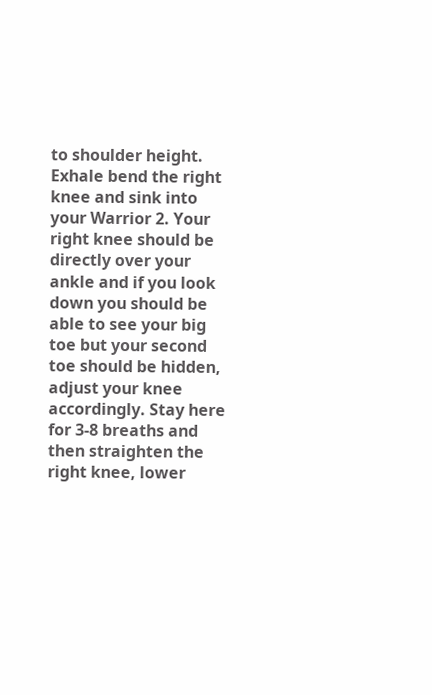to shoulder height. Exhale bend the right knee and sink into your Warrior 2. Your right knee should be directly over your ankle and if you look down you should be able to see your big toe but your second toe should be hidden, adjust your knee accordingly. Stay here for 3-8 breaths and then straighten the right knee, lower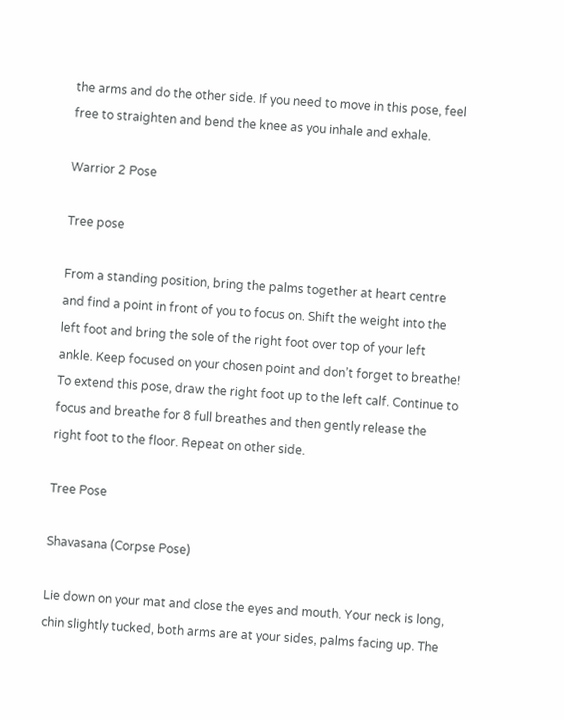the arms and do the other side. If you need to move in this pose, feel free to straighten and bend the knee as you inhale and exhale.

Warrior 2 Pose

Tree pose

From a standing position, bring the palms together at heart centre and find a point in front of you to focus on. Shift the weight into the left foot and bring the sole of the right foot over top of your left ankle. Keep focused on your chosen point and don’t forget to breathe! To extend this pose, draw the right foot up to the left calf. Continue to focus and breathe for 8 full breathes and then gently release the right foot to the floor. Repeat on other side.

Tree Pose

Shavasana (Corpse Pose)

Lie down on your mat and close the eyes and mouth. Your neck is long, chin slightly tucked, both arms are at your sides, palms facing up. The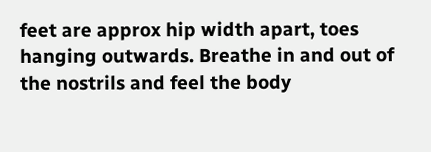feet are approx hip width apart, toes hanging outwards. Breathe in and out of the nostrils and feel the body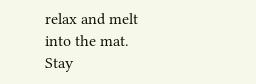relax and melt into the mat. Stay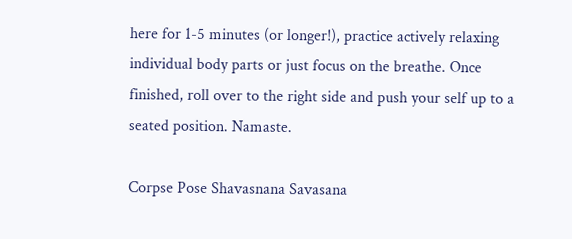here for 1-5 minutes (or longer!), practice actively relaxing individual body parts or just focus on the breathe. Once finished, roll over to the right side and push your self up to a seated position. Namaste.

Corpse Pose Shavasnana Savasana